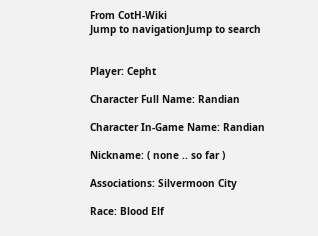From CotH-Wiki
Jump to navigationJump to search


Player: Cepht

Character Full Name: Randian

Character In-Game Name: Randian

Nickname: ( none .. so far )

Associations: Silvermoon City

Race: Blood Elf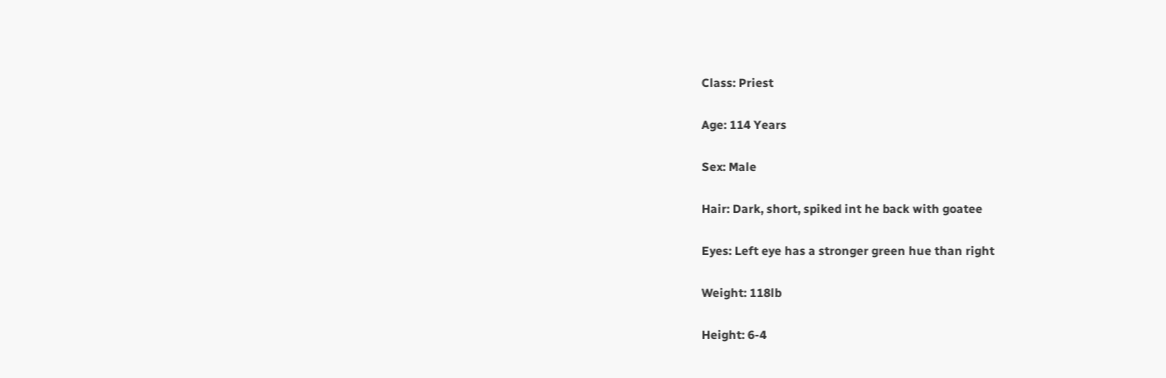Class: Priest

Age: 114 Years

Sex: Male

Hair: Dark, short, spiked int he back with goatee

Eyes: Left eye has a stronger green hue than right

Weight: 118lb

Height: 6-4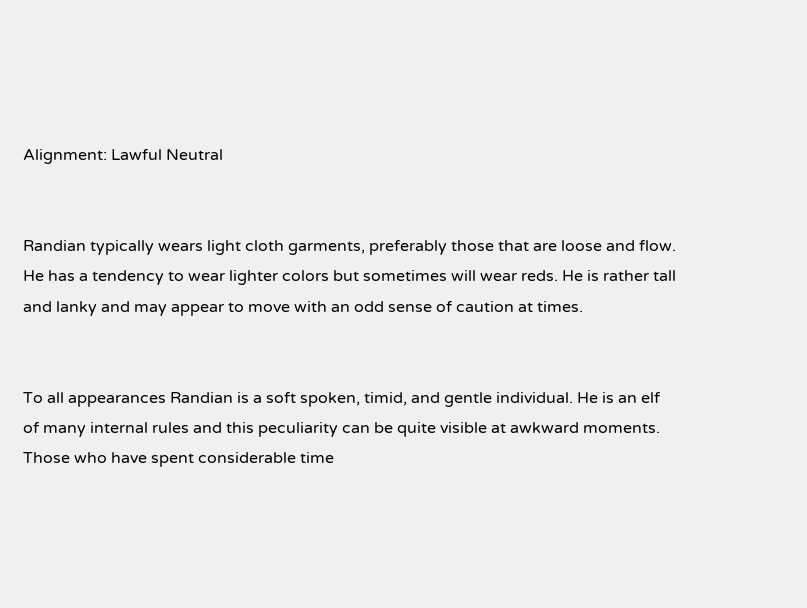Alignment: Lawful Neutral


Randian typically wears light cloth garments, preferably those that are loose and flow. He has a tendency to wear lighter colors but sometimes will wear reds. He is rather tall and lanky and may appear to move with an odd sense of caution at times.


To all appearances Randian is a soft spoken, timid, and gentle individual. He is an elf of many internal rules and this peculiarity can be quite visible at awkward moments. Those who have spent considerable time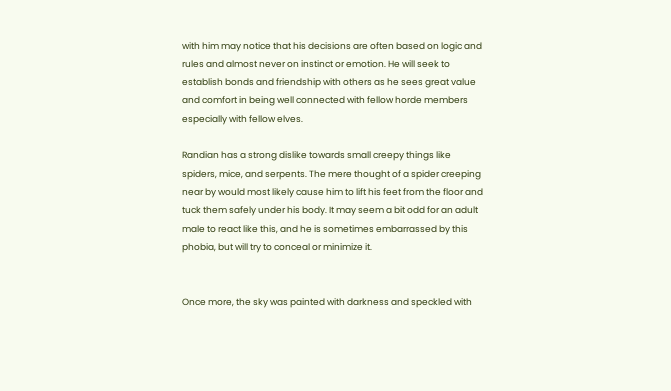with him may notice that his decisions are often based on logic and rules and almost never on instinct or emotion. He will seek to establish bonds and friendship with others as he sees great value and comfort in being well connected with fellow horde members especially with fellow elves.

Randian has a strong dislike towards small creepy things like spiders, mice, and serpents. The mere thought of a spider creeping near by would most likely cause him to lift his feet from the floor and tuck them safely under his body. It may seem a bit odd for an adult male to react like this, and he is sometimes embarrassed by this phobia, but will try to conceal or minimize it.


Once more, the sky was painted with darkness and speckled with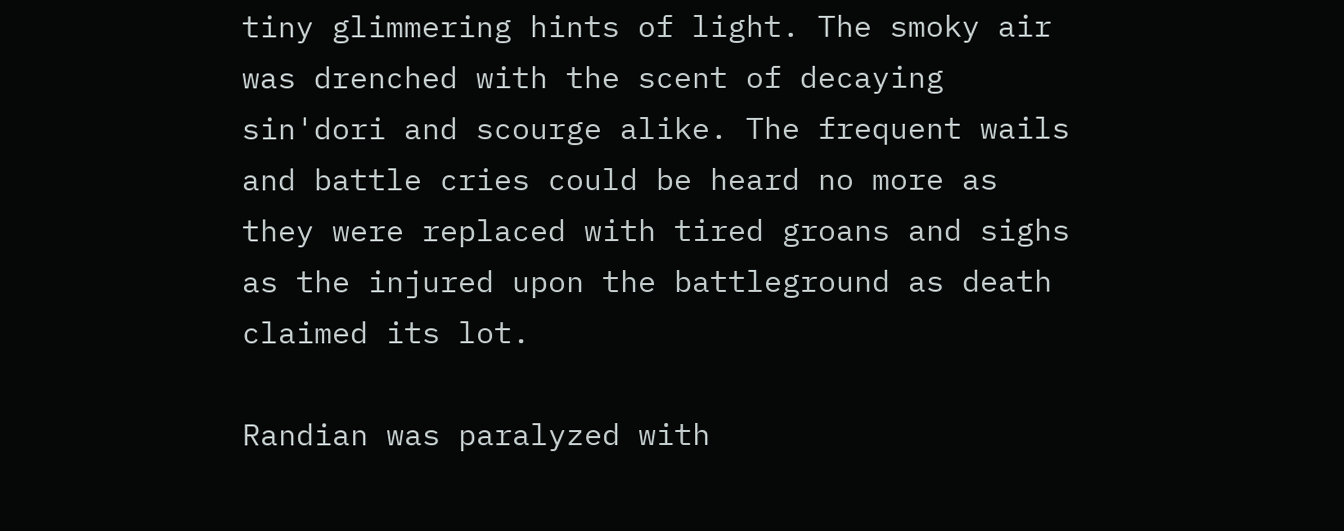tiny glimmering hints of light. The smoky air was drenched with the scent of decaying sin'dori and scourge alike. The frequent wails and battle cries could be heard no more as they were replaced with tired groans and sighs as the injured upon the battleground as death claimed its lot.

Randian was paralyzed with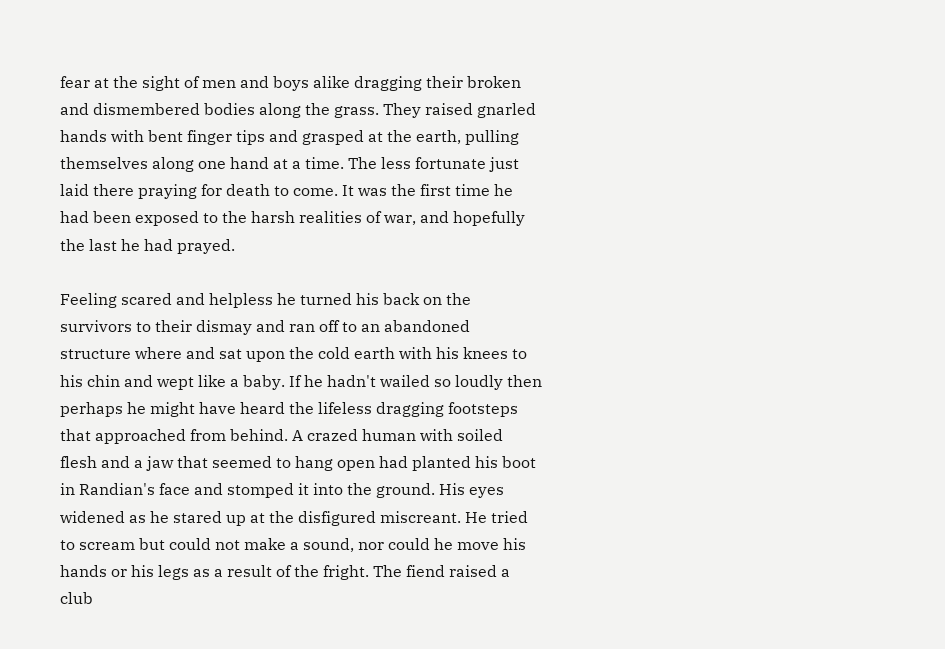fear at the sight of men and boys alike dragging their broken and dismembered bodies along the grass. They raised gnarled hands with bent finger tips and grasped at the earth, pulling themselves along one hand at a time. The less fortunate just laid there praying for death to come. It was the first time he had been exposed to the harsh realities of war, and hopefully the last he had prayed.

Feeling scared and helpless he turned his back on the survivors to their dismay and ran off to an abandoned structure where and sat upon the cold earth with his knees to his chin and wept like a baby. If he hadn't wailed so loudly then perhaps he might have heard the lifeless dragging footsteps that approached from behind. A crazed human with soiled flesh and a jaw that seemed to hang open had planted his boot in Randian's face and stomped it into the ground. His eyes widened as he stared up at the disfigured miscreant. He tried to scream but could not make a sound, nor could he move his hands or his legs as a result of the fright. The fiend raised a club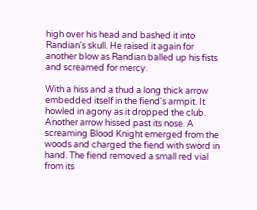high over his head and bashed it into Randian's skull. He raised it again for another blow as Randian balled up his fists and screamed for mercy.

With a hiss and a thud a long thick arrow embedded itself in the fiend's armpit. It howled in agony as it dropped the club. Another arrow hissed past its nose. A screaming Blood Knight emerged from the woods and charged the fiend with sword in hand. The fiend removed a small red vial from its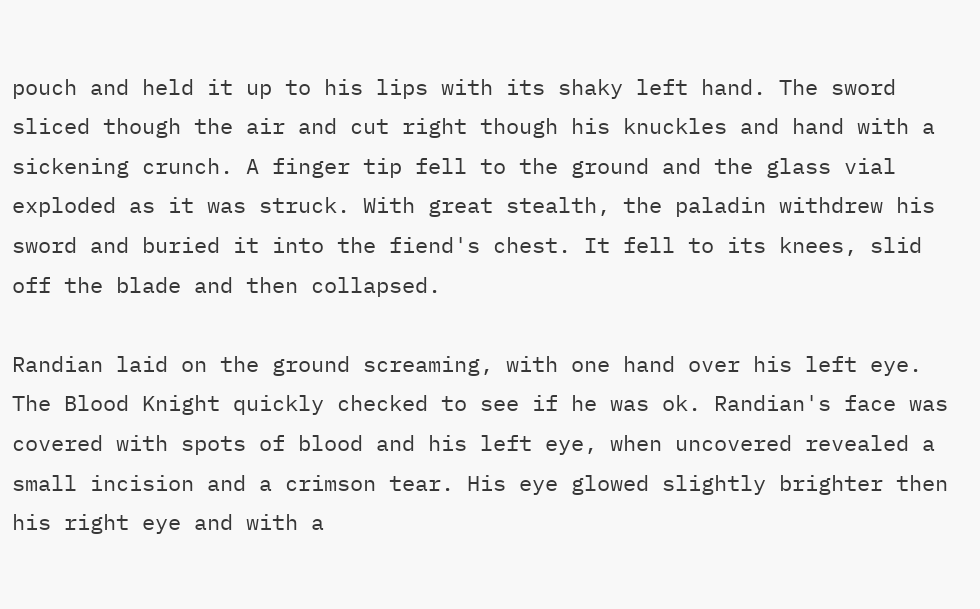pouch and held it up to his lips with its shaky left hand. The sword sliced though the air and cut right though his knuckles and hand with a sickening crunch. A finger tip fell to the ground and the glass vial exploded as it was struck. With great stealth, the paladin withdrew his sword and buried it into the fiend's chest. It fell to its knees, slid off the blade and then collapsed.

Randian laid on the ground screaming, with one hand over his left eye. The Blood Knight quickly checked to see if he was ok. Randian's face was covered with spots of blood and his left eye, when uncovered revealed a small incision and a crimson tear. His eye glowed slightly brighter then his right eye and with a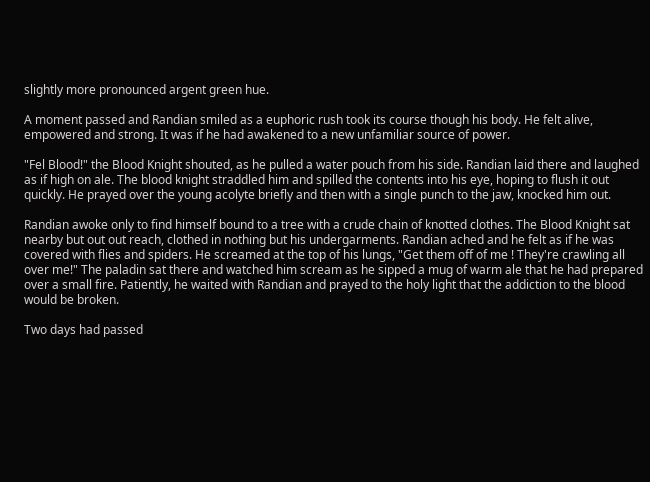slightly more pronounced argent green hue.

A moment passed and Randian smiled as a euphoric rush took its course though his body. He felt alive, empowered and strong. It was if he had awakened to a new unfamiliar source of power.

"Fel Blood!" the Blood Knight shouted, as he pulled a water pouch from his side. Randian laid there and laughed as if high on ale. The blood knight straddled him and spilled the contents into his eye, hoping to flush it out quickly. He prayed over the young acolyte briefly and then with a single punch to the jaw, knocked him out.

Randian awoke only to find himself bound to a tree with a crude chain of knotted clothes. The Blood Knight sat nearby but out out reach, clothed in nothing but his undergarments. Randian ached and he felt as if he was covered with flies and spiders. He screamed at the top of his lungs, "Get them off of me ! They're crawling all over me!" The paladin sat there and watched him scream as he sipped a mug of warm ale that he had prepared over a small fire. Patiently, he waited with Randian and prayed to the holy light that the addiction to the blood would be broken.

Two days had passed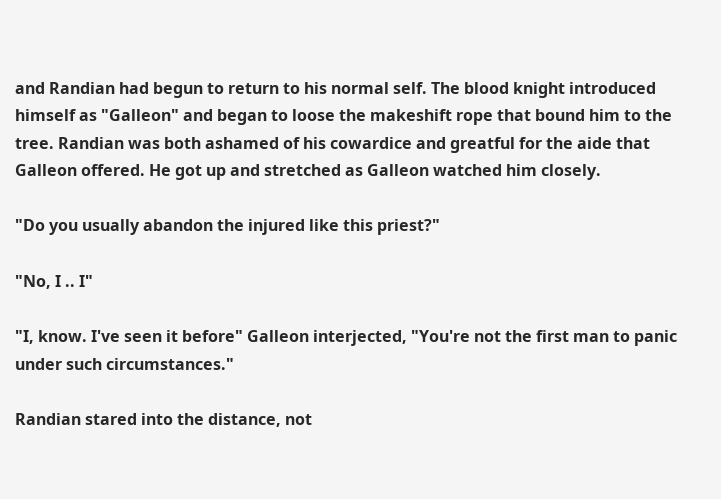and Randian had begun to return to his normal self. The blood knight introduced himself as "Galleon" and began to loose the makeshift rope that bound him to the tree. Randian was both ashamed of his cowardice and greatful for the aide that Galleon offered. He got up and stretched as Galleon watched him closely.

"Do you usually abandon the injured like this priest?"

"No, I .. I"

"I, know. I've seen it before" Galleon interjected, "You're not the first man to panic under such circumstances."

Randian stared into the distance, not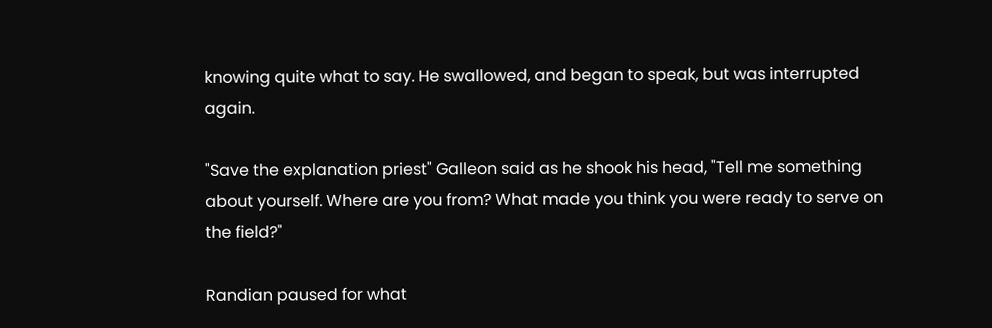knowing quite what to say. He swallowed, and began to speak, but was interrupted again.

"Save the explanation priest" Galleon said as he shook his head, "Tell me something about yourself. Where are you from? What made you think you were ready to serve on the field?"

Randian paused for what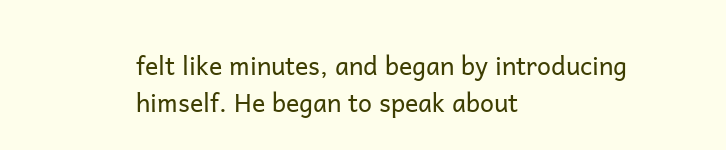felt like minutes, and began by introducing himself. He began to speak about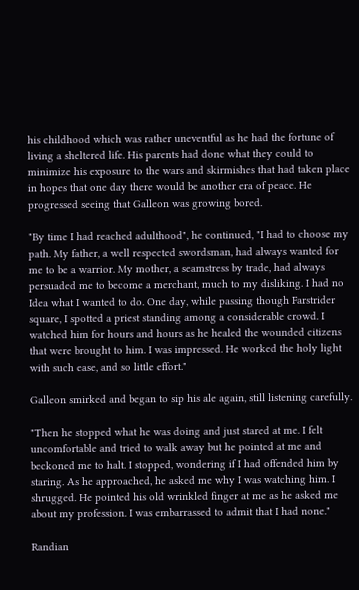his childhood which was rather uneventful as he had the fortune of living a sheltered life. His parents had done what they could to minimize his exposure to the wars and skirmishes that had taken place in hopes that one day there would be another era of peace. He progressed seeing that Galleon was growing bored.

"By time I had reached adulthood", he continued, "I had to choose my path. My father, a well respected swordsman, had always wanted for me to be a warrior. My mother, a seamstress by trade, had always persuaded me to become a merchant, much to my disliking. I had no Idea what I wanted to do. One day, while passing though Farstrider square, I spotted a priest standing among a considerable crowd. I watched him for hours and hours as he healed the wounded citizens that were brought to him. I was impressed. He worked the holy light with such ease, and so little effort."

Galleon smirked and began to sip his ale again, still listening carefully.

"Then he stopped what he was doing and just stared at me. I felt uncomfortable and tried to walk away but he pointed at me and beckoned me to halt. I stopped, wondering if I had offended him by staring. As he approached, he asked me why I was watching him. I shrugged. He pointed his old wrinkled finger at me as he asked me about my profession. I was embarrassed to admit that I had none."

Randian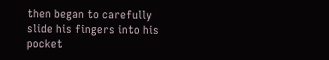then began to carefully slide his fingers into his pocket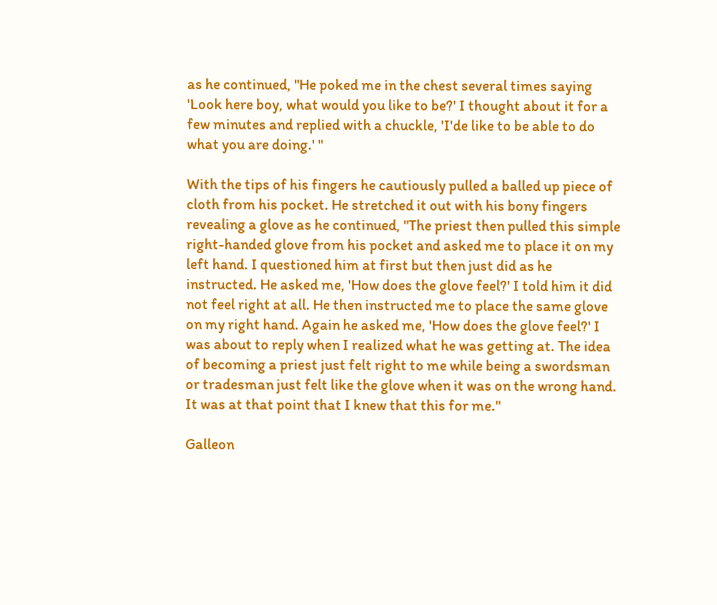as he continued, "He poked me in the chest several times saying 'Look here boy, what would you like to be?' I thought about it for a few minutes and replied with a chuckle, 'I'de like to be able to do what you are doing.' "

With the tips of his fingers he cautiously pulled a balled up piece of cloth from his pocket. He stretched it out with his bony fingers revealing a glove as he continued, "The priest then pulled this simple right-handed glove from his pocket and asked me to place it on my left hand. I questioned him at first but then just did as he instructed. He asked me, 'How does the glove feel?' I told him it did not feel right at all. He then instructed me to place the same glove on my right hand. Again he asked me, 'How does the glove feel?' I was about to reply when I realized what he was getting at. The idea of becoming a priest just felt right to me while being a swordsman or tradesman just felt like the glove when it was on the wrong hand. It was at that point that I knew that this for me."

Galleon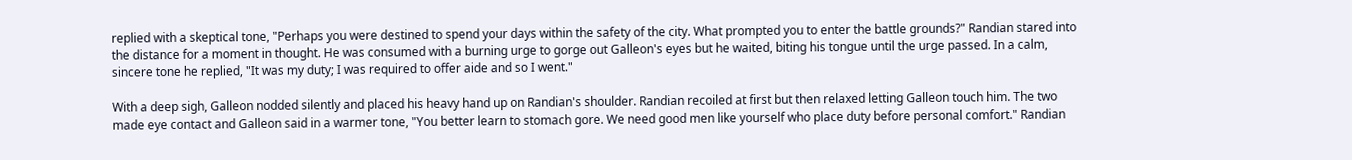replied with a skeptical tone, "Perhaps you were destined to spend your days within the safety of the city. What prompted you to enter the battle grounds?" Randian stared into the distance for a moment in thought. He was consumed with a burning urge to gorge out Galleon's eyes but he waited, biting his tongue until the urge passed. In a calm, sincere tone he replied, "It was my duty; I was required to offer aide and so I went."

With a deep sigh, Galleon nodded silently and placed his heavy hand up on Randian's shoulder. Randian recoiled at first but then relaxed letting Galleon touch him. The two made eye contact and Galleon said in a warmer tone, "You better learn to stomach gore. We need good men like yourself who place duty before personal comfort." Randian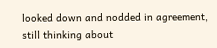looked down and nodded in agreement, still thinking about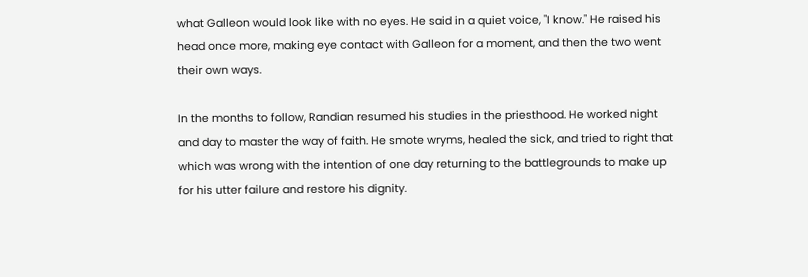what Galleon would look like with no eyes. He said in a quiet voice, "I know." He raised his head once more, making eye contact with Galleon for a moment, and then the two went their own ways.

In the months to follow, Randian resumed his studies in the priesthood. He worked night and day to master the way of faith. He smote wryms, healed the sick, and tried to right that which was wrong with the intention of one day returning to the battlegrounds to make up for his utter failure and restore his dignity.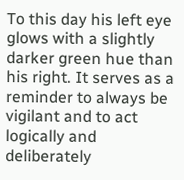To this day his left eye glows with a slightly darker green hue than his right. It serves as a reminder to always be vigilant and to act logically and deliberately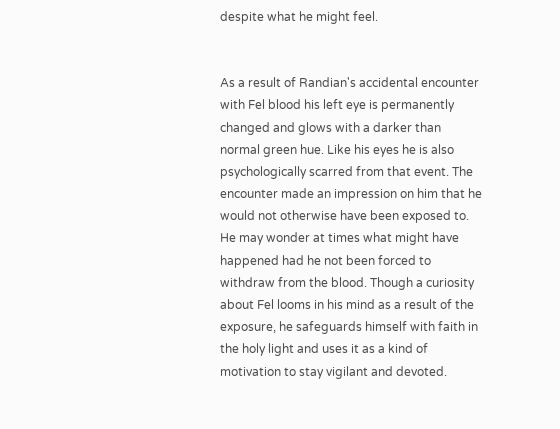despite what he might feel.


As a result of Randian's accidental encounter with Fel blood his left eye is permanently changed and glows with a darker than normal green hue. Like his eyes he is also psychologically scarred from that event. The encounter made an impression on him that he would not otherwise have been exposed to. He may wonder at times what might have happened had he not been forced to withdraw from the blood. Though a curiosity about Fel looms in his mind as a result of the exposure, he safeguards himself with faith in the holy light and uses it as a kind of motivation to stay vigilant and devoted.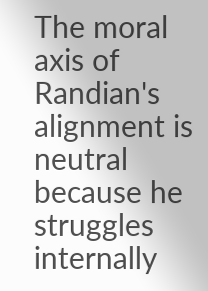The moral axis of Randian's alignment is neutral because he struggles internally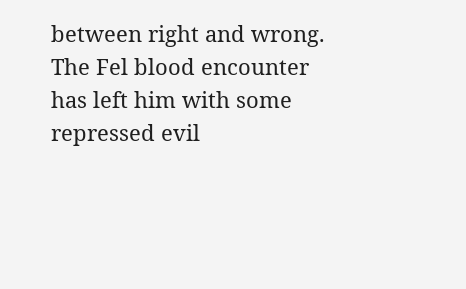between right and wrong. The Fel blood encounter has left him with some repressed evil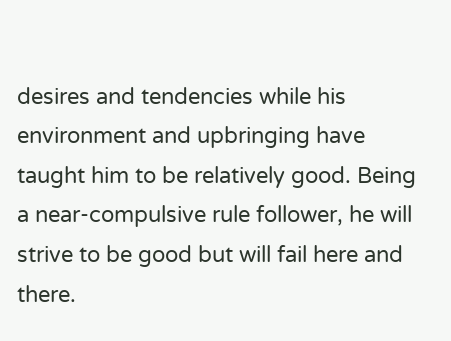desires and tendencies while his environment and upbringing have taught him to be relatively good. Being a near-compulsive rule follower, he will strive to be good but will fail here and there.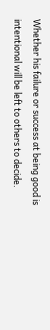Whether his failure or success at being good is intentional will be left to others to decide.